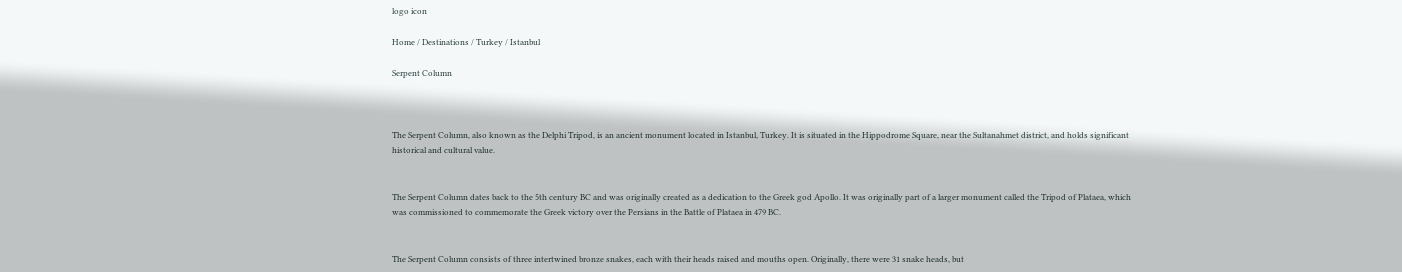logo icon

Home / Destinations / Turkey / Istanbul

Serpent Column



The Serpent Column, also known as the Delphi Tripod, is an ancient monument located in Istanbul, Turkey. It is situated in the Hippodrome Square, near the Sultanahmet district, and holds significant historical and cultural value.


The Serpent Column dates back to the 5th century BC and was originally created as a dedication to the Greek god Apollo. It was originally part of a larger monument called the Tripod of Plataea, which was commissioned to commemorate the Greek victory over the Persians in the Battle of Plataea in 479 BC.


The Serpent Column consists of three intertwined bronze snakes, each with their heads raised and mouths open. Originally, there were 31 snake heads, but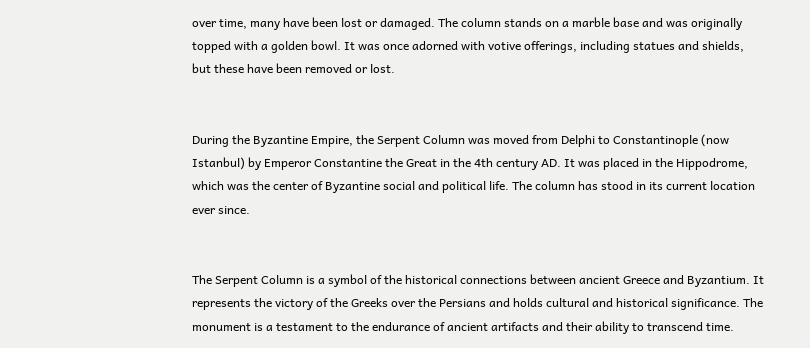over time, many have been lost or damaged. The column stands on a marble base and was originally topped with a golden bowl. It was once adorned with votive offerings, including statues and shields, but these have been removed or lost.


During the Byzantine Empire, the Serpent Column was moved from Delphi to Constantinople (now Istanbul) by Emperor Constantine the Great in the 4th century AD. It was placed in the Hippodrome, which was the center of Byzantine social and political life. The column has stood in its current location ever since.


The Serpent Column is a symbol of the historical connections between ancient Greece and Byzantium. It represents the victory of the Greeks over the Persians and holds cultural and historical significance. The monument is a testament to the endurance of ancient artifacts and their ability to transcend time.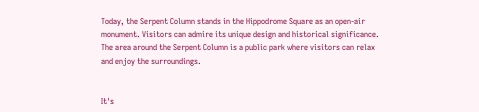Today, the Serpent Column stands in the Hippodrome Square as an open-air monument. Visitors can admire its unique design and historical significance. The area around the Serpent Column is a public park where visitors can relax and enjoy the surroundings.


It's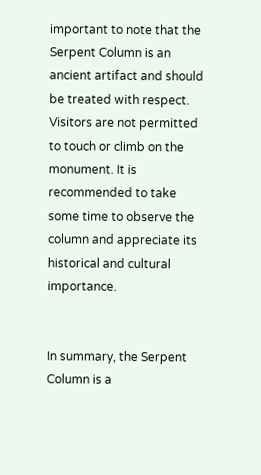important to note that the Serpent Column is an ancient artifact and should be treated with respect. Visitors are not permitted to touch or climb on the monument. It is recommended to take some time to observe the column and appreciate its historical and cultural importance.


In summary, the Serpent Column is a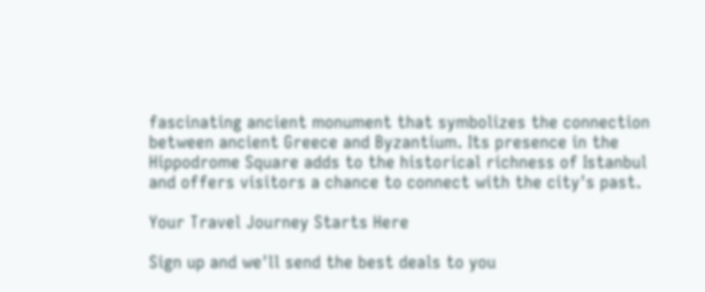fascinating ancient monument that symbolizes the connection between ancient Greece and Byzantium. Its presence in the Hippodrome Square adds to the historical richness of Istanbul and offers visitors a chance to connect with the city's past.

Your Travel Journey Starts Here

Sign up and we'll send the best deals to you